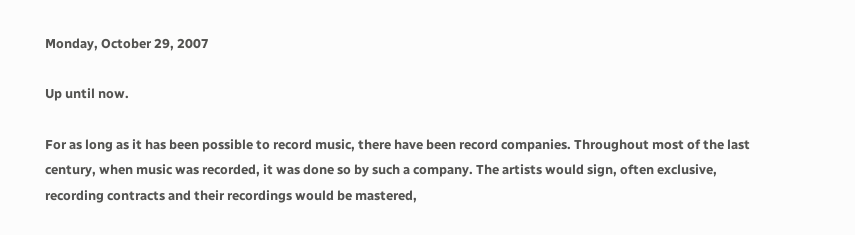Monday, October 29, 2007

Up until now.

For as long as it has been possible to record music, there have been record companies. Throughout most of the last century, when music was recorded, it was done so by such a company. The artists would sign, often exclusive, recording contracts and their recordings would be mastered,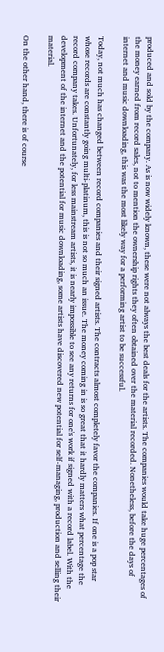produced and sold by the company. As is now widely known, these were not always the best deals for the artists. The companies would take huge percentages of the money earned from record sales, not to mention the ownership rights they often obtained over the material recorded. Nonetheless, before the days of internet and music downloading, this was the most likely way for a performing artist to be successful.

Today, not much has changed between record companies and their signed artists. The contracts almost completely favor the companies. If one is a pop star whose records are constantly going multi-platinum, this is not so much an issue. The money coming in is so great that it hardly matters what percentage the record company takes. Unfortunately, for less mainstream artists, it is nearly impossible to see any returns for one's work if signed with a record label. With the development of the internet and the potential for music downloading, some artists have discovered new potential for self-managing, production and selling their material.

On the other hand, there is of course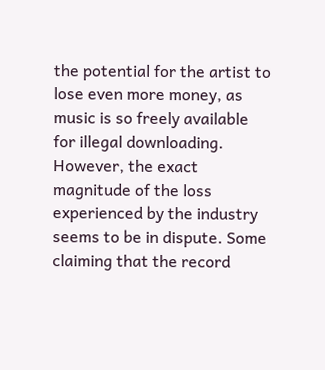the potential for the artist to lose even more money, as music is so freely available for illegal downloading. However, the exact magnitude of the loss experienced by the industry seems to be in dispute. Some claiming that the record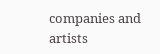companies and artists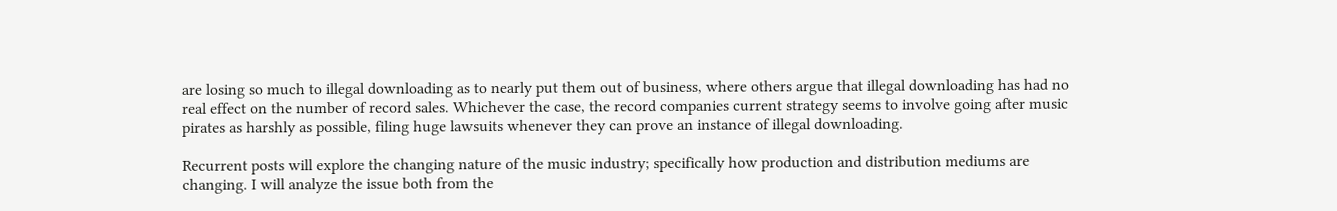are losing so much to illegal downloading as to nearly put them out of business, where others argue that illegal downloading has had no real effect on the number of record sales. Whichever the case, the record companies current strategy seems to involve going after music pirates as harshly as possible, filing huge lawsuits whenever they can prove an instance of illegal downloading.

Recurrent posts will explore the changing nature of the music industry; specifically how production and distribution mediums are changing. I will analyze the issue both from the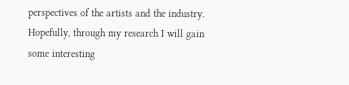perspectives of the artists and the industry. Hopefully, through my research I will gain some interesting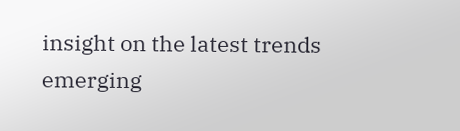insight on the latest trends emerging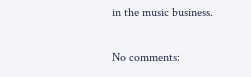in the music business.

No comments: